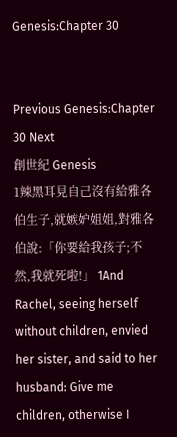Genesis:Chapter 30


Previous Genesis:Chapter 30 Next
創世紀 Genesis
1辣黑耳見自己沒有給雅各伯生子,就嫉妒姐姐,對雅各伯說:「你要給我孩子;不然,我就死啦!」 1And Rachel, seeing herself without children, envied her sister, and said to her husband: Give me children, otherwise I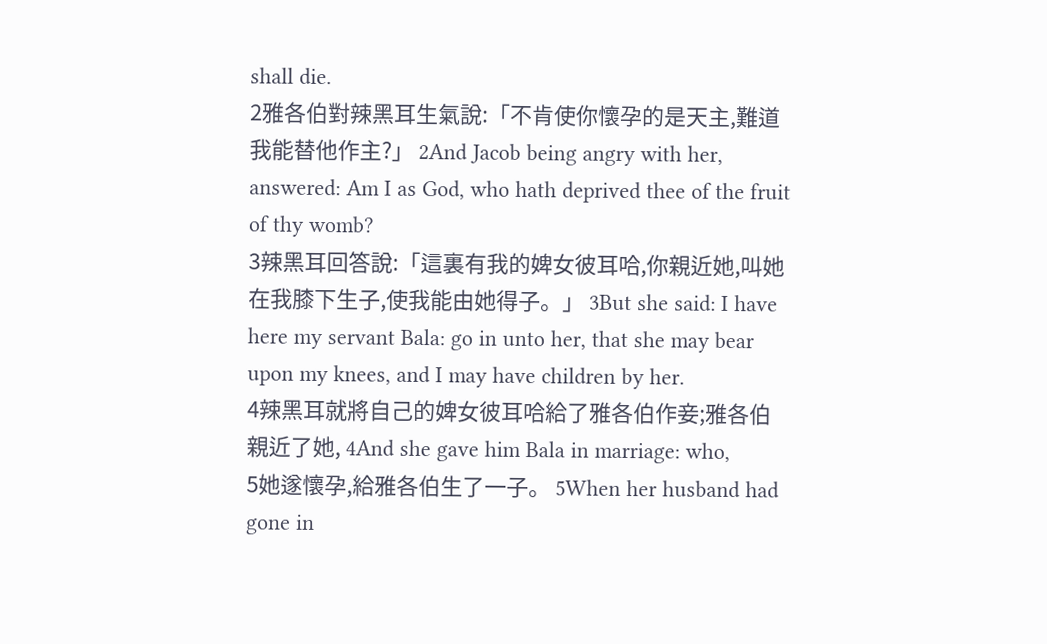shall die.
2雅各伯對辣黑耳生氣說:「不肯使你懷孕的是天主,難道我能替他作主?」 2And Jacob being angry with her, answered: Am I as God, who hath deprived thee of the fruit of thy womb?
3辣黑耳回答說:「這裏有我的婢女彼耳哈,你親近她,叫她在我膝下生子,使我能由她得子。」 3But she said: I have here my servant Bala: go in unto her, that she may bear upon my knees, and I may have children by her.
4辣黑耳就將自己的婢女彼耳哈給了雅各伯作妾;雅各伯親近了她, 4And she gave him Bala in marriage: who,
5她遂懷孕,給雅各伯生了一子。 5When her husband had gone in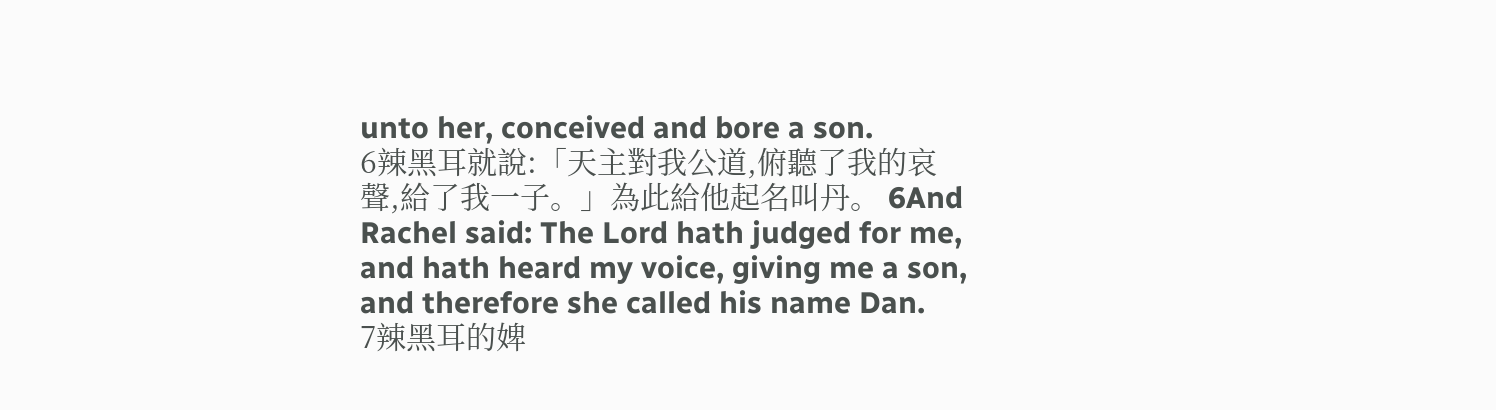unto her, conceived and bore a son.
6辣黑耳就說:「天主對我公道,俯聽了我的哀聲,給了我一子。」為此給他起名叫丹。 6And Rachel said: The Lord hath judged for me, and hath heard my voice, giving me a son, and therefore she called his name Dan.
7辣黑耳的婢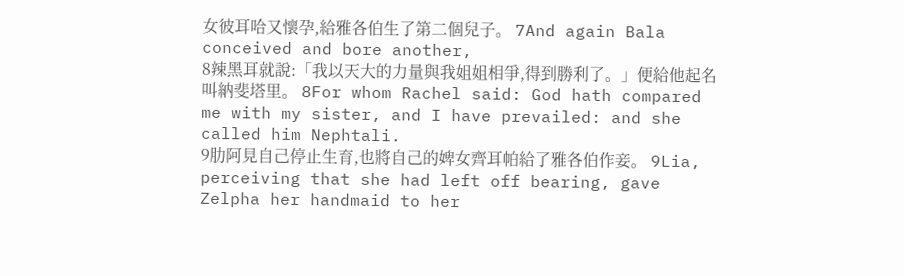女彼耳哈又懷孕,給雅各伯生了第二個兒子。 7And again Bala conceived and bore another,
8辣黑耳就說:「我以天大的力量與我姐姐相爭,得到勝利了。」便給他起名叫納斐塔里。 8For whom Rachel said: God hath compared me with my sister, and I have prevailed: and she called him Nephtali.
9肋阿見自己停止生育,也將自己的婢女齊耳帕給了雅各伯作妾。 9Lia, perceiving that she had left off bearing, gave Zelpha her handmaid to her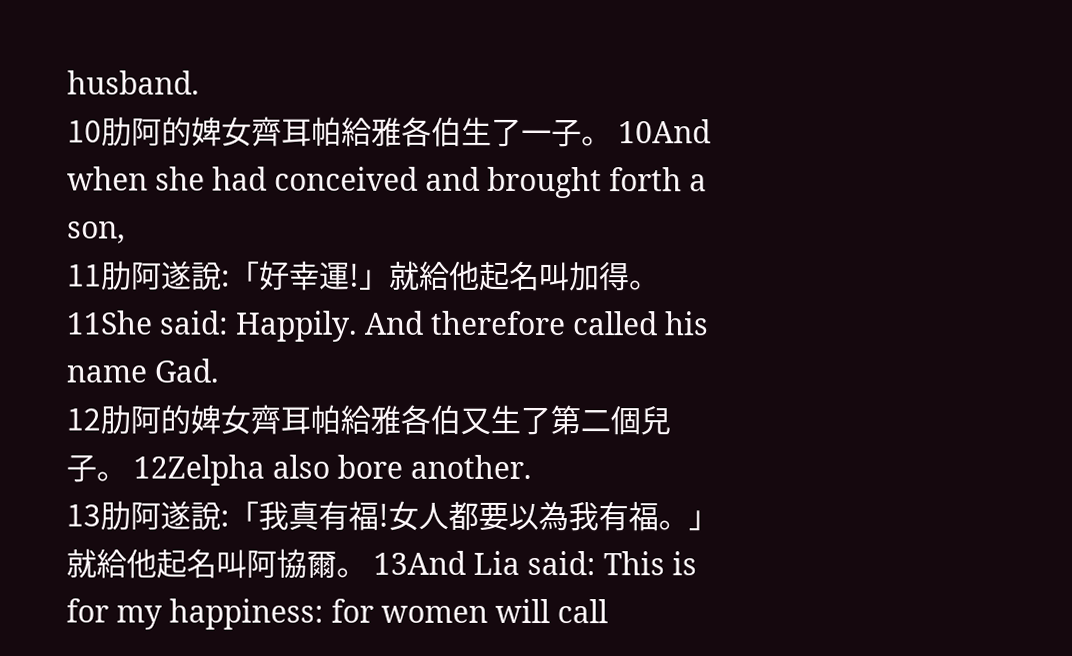husband.
10肋阿的婢女齊耳帕給雅各伯生了一子。 10And when she had conceived and brought forth a son,
11肋阿遂說:「好幸運!」就給他起名叫加得。 11She said: Happily. And therefore called his name Gad.
12肋阿的婢女齊耳帕給雅各伯又生了第二個兒子。 12Zelpha also bore another.
13肋阿遂說:「我真有福!女人都要以為我有福。」就給他起名叫阿協爾。 13And Lia said: This is for my happiness: for women will call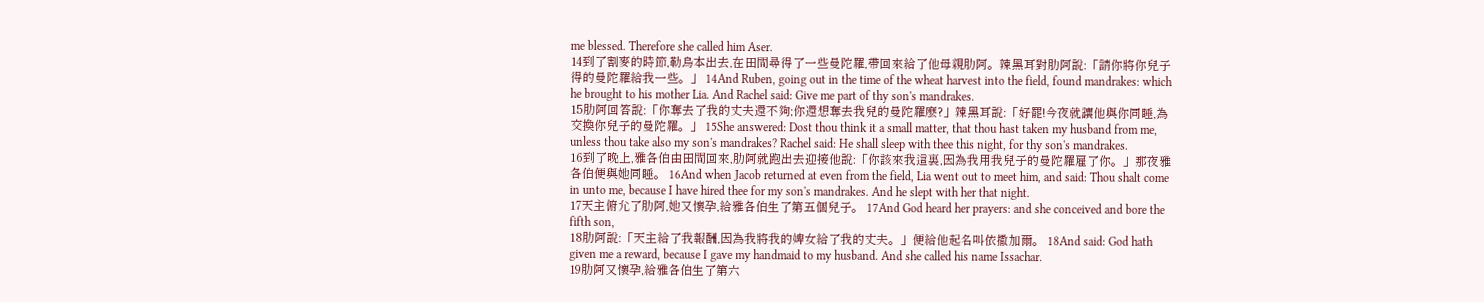me blessed. Therefore she called him Aser.
14到了割麥的時節,勒烏本出去,在田間尋得了一些曼陀羅,帶回來給了他母親肋阿。辣黑耳對肋阿說:「請你將你兒子得的曼陀羅給我一些。」 14And Ruben, going out in the time of the wheat harvest into the field, found mandrakes: which he brought to his mother Lia. And Rachel said: Give me part of thy son's mandrakes.
15肋阿回答說:「你奪去了我的丈夫還不夠;你還想奪去我兒的曼陀羅麼?」辣黑耳說:「好罷!今夜就讓他與你同睡,為交換你兒子的曼陀羅。」 15She answered: Dost thou think it a small matter, that thou hast taken my husband from me, unless thou take also my son's mandrakes? Rachel said: He shall sleep with thee this night, for thy son's mandrakes.
16到了晚上,雅各伯由田間回來,肋阿就跑出去迎接他說:「你該來我這裏,因為我用我兒子的曼陀羅雇了你。」那夜雅各伯便與她同睡。 16And when Jacob returned at even from the field, Lia went out to meet him, and said: Thou shalt come in unto me, because I have hired thee for my son's mandrakes. And he slept with her that night.
17天主俯允了肋阿,她又懷孕,給雅各伯生了第五個兒子。 17And God heard her prayers: and she conceived and bore the fifth son,
18肋阿說:「天主給了我報酬,因為我將我的婢女給了我的丈夫。」便給他起名叫依撒加爾。 18And said: God hath given me a reward, because I gave my handmaid to my husband. And she called his name Issachar.
19肋阿又懷孕,給雅各伯生了第六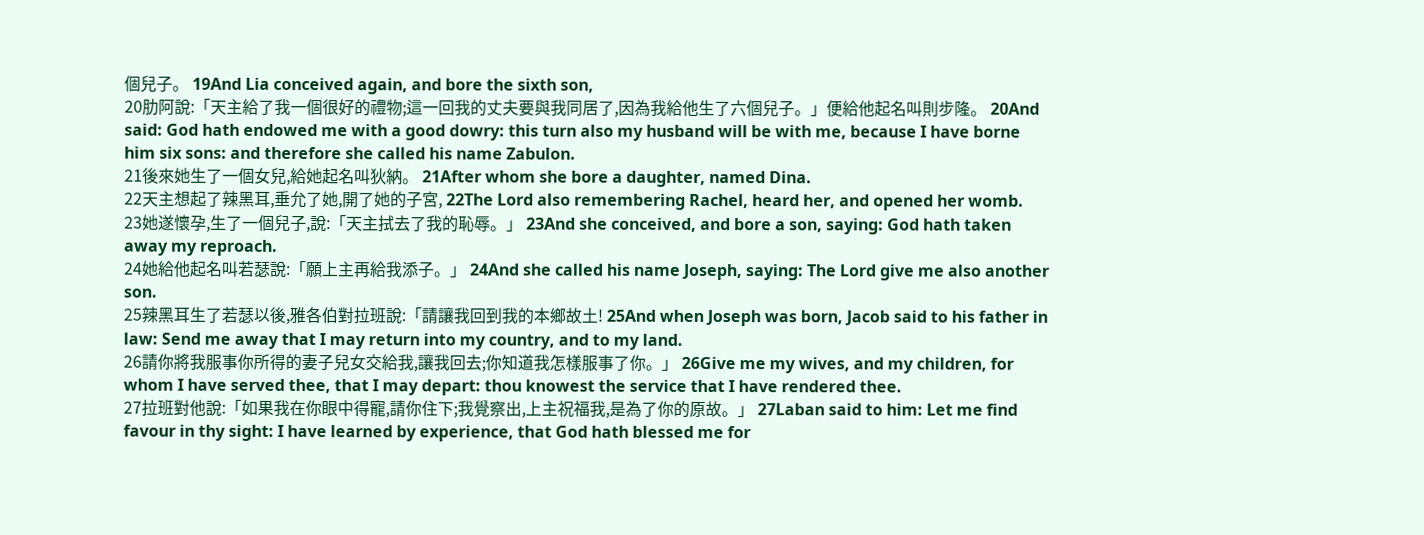個兒子。 19And Lia conceived again, and bore the sixth son,
20肋阿說:「天主給了我一個很好的禮物;這一回我的丈夫要與我同居了,因為我給他生了六個兒子。」便給他起名叫則步隆。 20And said: God hath endowed me with a good dowry: this turn also my husband will be with me, because I have borne him six sons: and therefore she called his name Zabulon.
21後來她生了一個女兒,給她起名叫狄納。 21After whom she bore a daughter, named Dina.
22天主想起了辣黑耳,垂允了她,開了她的子宮, 22The Lord also remembering Rachel, heard her, and opened her womb.
23她遂懷孕,生了一個兒子,說:「天主拭去了我的恥辱。」 23And she conceived, and bore a son, saying: God hath taken away my reproach.
24她給他起名叫若瑟說:「願上主再給我添子。」 24And she called his name Joseph, saying: The Lord give me also another son.
25辣黑耳生了若瑟以後,雅各伯對拉班說:「請讓我回到我的本鄉故土! 25And when Joseph was born, Jacob said to his father in law: Send me away that I may return into my country, and to my land.
26請你將我服事你所得的妻子兒女交給我,讓我回去;你知道我怎樣服事了你。」 26Give me my wives, and my children, for whom I have served thee, that I may depart: thou knowest the service that I have rendered thee.
27拉班對他說:「如果我在你眼中得寵,請你住下;我覺察出,上主祝福我,是為了你的原故。」 27Laban said to him: Let me find favour in thy sight: I have learned by experience, that God hath blessed me for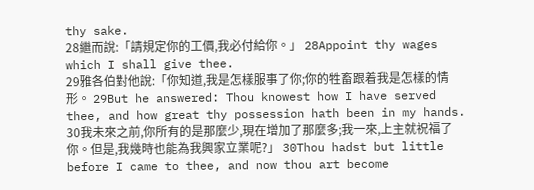thy sake.
28繼而說:「請規定你的工價,我必付給你。」 28Appoint thy wages which I shall give thee.
29雅各伯對他說:「你知道,我是怎樣服事了你;你的牲畜跟着我是怎樣的情形。 29But he answered: Thou knowest how I have served thee, and how great thy possession hath been in my hands.
30我未來之前,你所有的是那麼少,現在增加了那麼多;我一來,上主就祝福了你。但是,我幾時也能為我興家立業呢?」 30Thou hadst but little before I came to thee, and now thou art become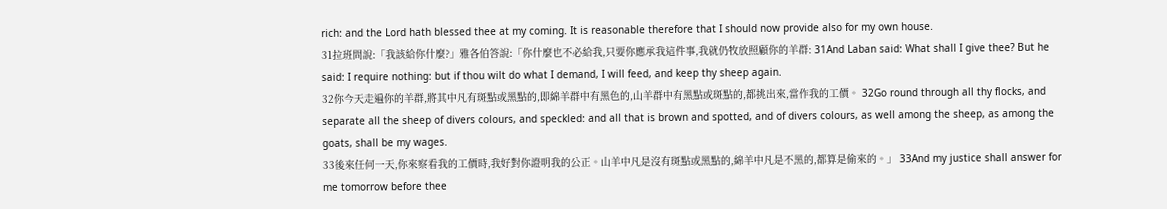rich: and the Lord hath blessed thee at my coming. It is reasonable therefore that I should now provide also for my own house.
31拉班問說:「我該給你什麼?」雅各伯答說:「你什麼也不必給我,只要你應承我這件事,我就仍牧放照顧你的羊群: 31And Laban said: What shall I give thee? But he said: I require nothing: but if thou wilt do what I demand, I will feed, and keep thy sheep again.
32你今天走遍你的羊群,將其中凡有斑點或黑點的,即綿羊群中有黑色的,山羊群中有黑點或斑點的,都挑出來,當作我的工價。 32Go round through all thy flocks, and separate all the sheep of divers colours, and speckled: and all that is brown and spotted, and of divers colours, as well among the sheep, as among the goats, shall be my wages.
33後來任何一天,你來察看我的工價時,我好對你證明我的公正。山羊中凡是沒有斑點或黑點的,綿羊中凡是不黑的,都算是偷來的。」 33And my justice shall answer for me tomorrow before thee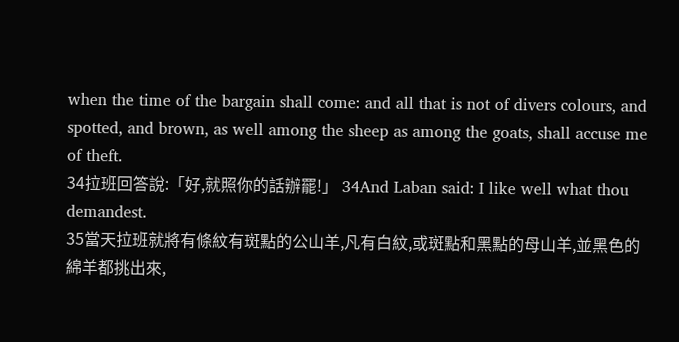when the time of the bargain shall come: and all that is not of divers colours, and spotted, and brown, as well among the sheep as among the goats, shall accuse me of theft.
34拉班回答說:「好,就照你的話辦罷!」 34And Laban said: I like well what thou demandest.
35當天拉班就將有條紋有斑點的公山羊,凡有白紋,或斑點和黑點的母山羊,並黑色的綿羊都挑出來,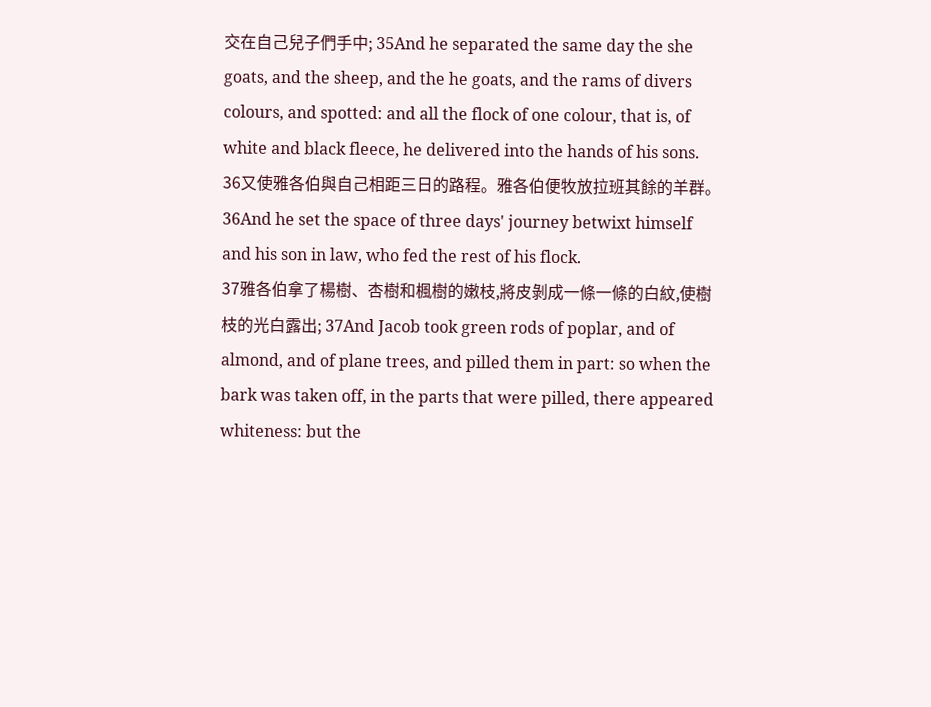交在自己兒子們手中; 35And he separated the same day the she goats, and the sheep, and the he goats, and the rams of divers colours, and spotted: and all the flock of one colour, that is, of white and black fleece, he delivered into the hands of his sons.
36又使雅各伯與自己相距三日的路程。雅各伯便牧放拉班其餘的羊群。 36And he set the space of three days' journey betwixt himself and his son in law, who fed the rest of his flock.
37雅各伯拿了楊樹、杏樹和楓樹的嫩枝,將皮剝成一條一條的白紋,使樹枝的光白露出; 37And Jacob took green rods of poplar, and of almond, and of plane trees, and pilled them in part: so when the bark was taken off, in the parts that were pilled, there appeared whiteness: but the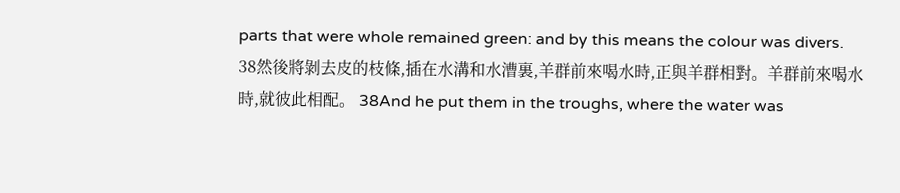parts that were whole remained green: and by this means the colour was divers.
38然後將剝去皮的枝條,插在水溝和水漕裏,羊群前來喝水時,正與羊群相對。羊群前來喝水時,就彼此相配。 38And he put them in the troughs, where the water was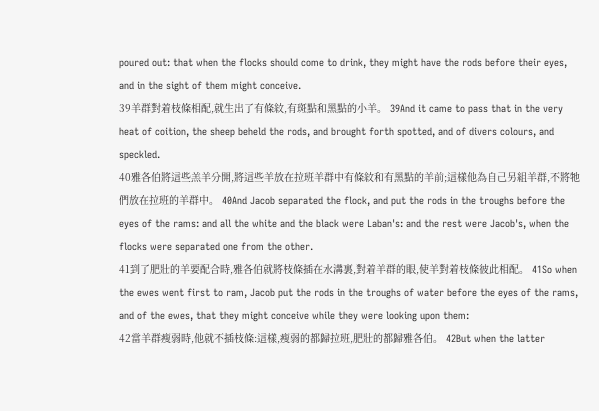poured out: that when the flocks should come to drink, they might have the rods before their eyes, and in the sight of them might conceive.
39羊群對着枝條相配,就生出了有條紋,有斑點和黑點的小羊。 39And it came to pass that in the very heat of coition, the sheep beheld the rods, and brought forth spotted, and of divers colours, and speckled.
40雅各伯將這些羔羊分開,將這些羊放在拉班羊群中有條紋和有黑點的羊前;這樣他為自己另組羊群,不將牠們放在拉班的羊群中。 40And Jacob separated the flock, and put the rods in the troughs before the eyes of the rams: and all the white and the black were Laban's: and the rest were Jacob's, when the flocks were separated one from the other.
41到了肥壯的羊要配合時,雅各伯就將枝條插在水溝裏,對着羊群的眼,使羊對着枝條彼此相配。 41So when the ewes went first to ram, Jacob put the rods in the troughs of water before the eyes of the rams, and of the ewes, that they might conceive while they were looking upon them:
42當羊群瘦弱時,他就不插枝條:這樣,瘦弱的都歸拉班,肥壯的都歸雅各伯。 42But when the latter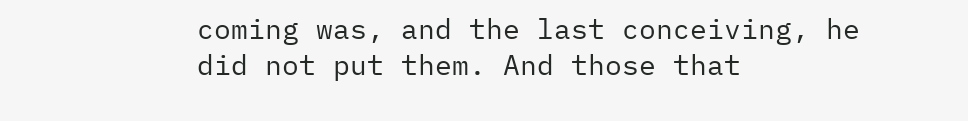coming was, and the last conceiving, he did not put them. And those that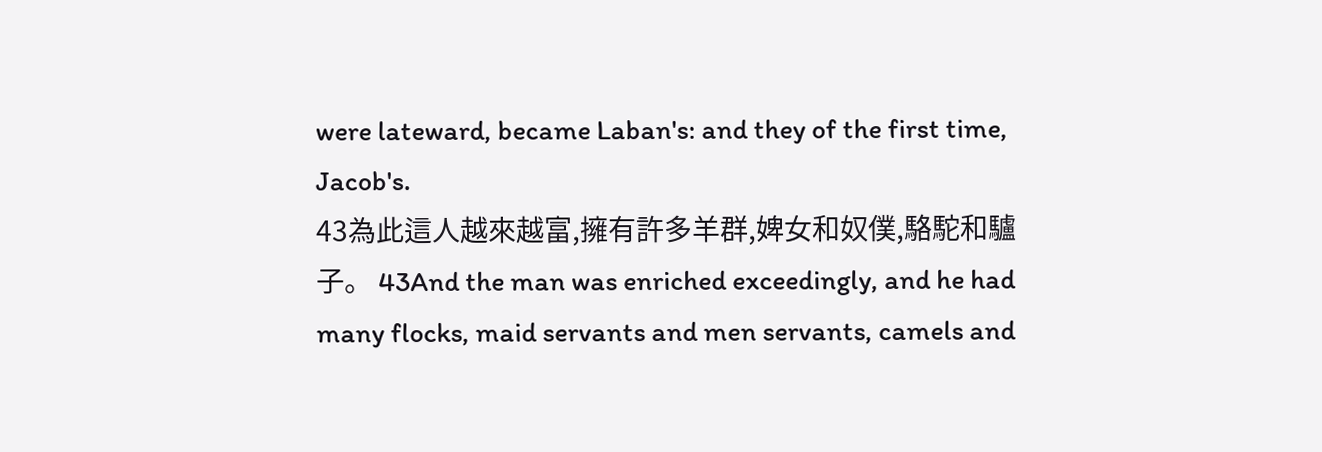were lateward, became Laban's: and they of the first time, Jacob's.
43為此這人越來越富,擁有許多羊群,婢女和奴僕,駱駝和驢子。 43And the man was enriched exceedingly, and he had many flocks, maid servants and men servants, camels and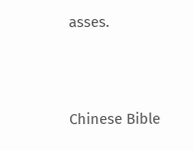asses.




Chinese Bible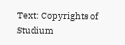Text: Copyrights of Studium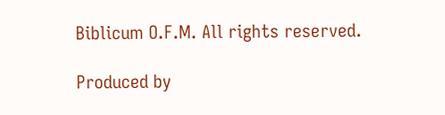Biblicum O.F.M. All rights reserved.

Produced by